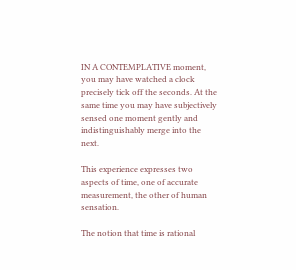IN A CONTEMPLATIVE moment, you may have watched a clock precisely tick off the seconds. At the same time you may have subjectively sensed one moment gently and indistinguishably merge into the next.

This experience expresses two aspects of time, one of accurate measurement, the other of human sensation.

The notion that time is rational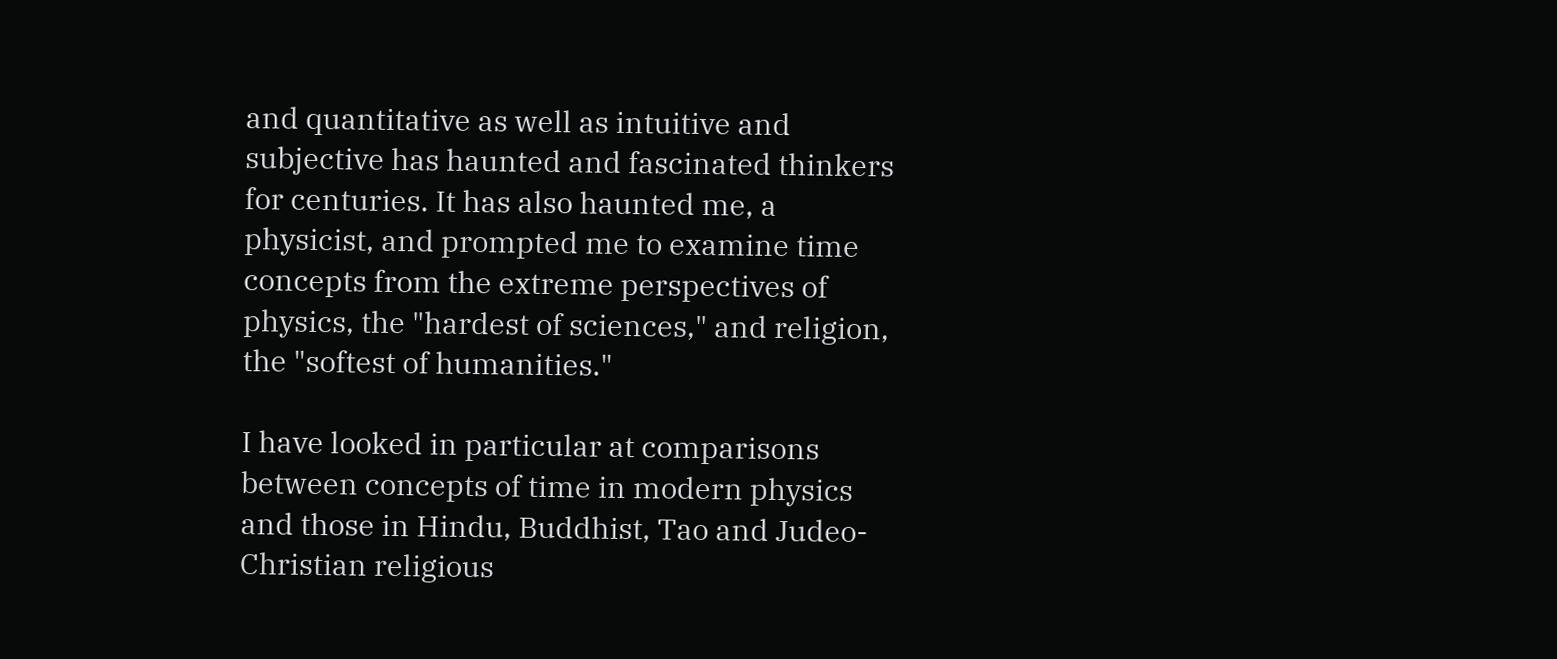and quantitative as well as intuitive and subjective has haunted and fascinated thinkers for centuries. It has also haunted me, a physicist, and prompted me to examine time concepts from the extreme perspectives of physics, the "hardest of sciences," and religion, the "softest of humanities."

I have looked in particular at comparisons between concepts of time in modern physics and those in Hindu, Buddhist, Tao and Judeo-Christian religious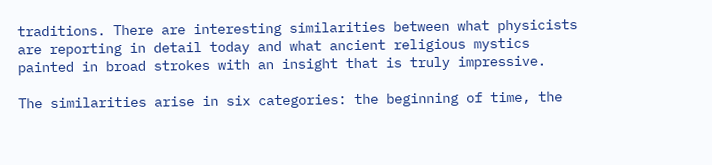traditions. There are interesting similarities between what physicists are reporting in detail today and what ancient religious mystics painted in broad strokes with an insight that is truly impressive.

The similarities arise in six categories: the beginning of time, the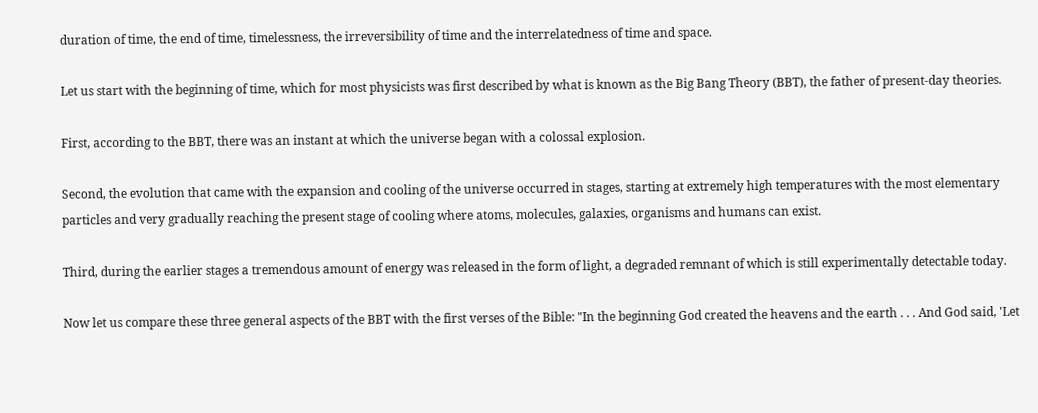duration of time, the end of time, timelessness, the irreversibility of time and the interrelatedness of time and space.

Let us start with the beginning of time, which for most physicists was first described by what is known as the Big Bang Theory (BBT), the father of present-day theories.

First, according to the BBT, there was an instant at which the universe began with a colossal explosion.

Second, the evolution that came with the expansion and cooling of the universe occurred in stages, starting at extremely high temperatures with the most elementary particles and very gradually reaching the present stage of cooling where atoms, molecules, galaxies, organisms and humans can exist.

Third, during the earlier stages a tremendous amount of energy was released in the form of light, a degraded remnant of which is still experimentally detectable today.

Now let us compare these three general aspects of the BBT with the first verses of the Bible: "In the beginning God created the heavens and the earth . . . And God said, 'Let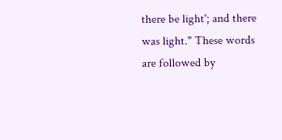there be light'; and there was light." These words are followed by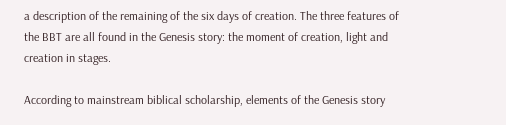a description of the remaining of the six days of creation. The three features of the BBT are all found in the Genesis story: the moment of creation, light and creation in stages.

According to mainstream biblical scholarship, elements of the Genesis story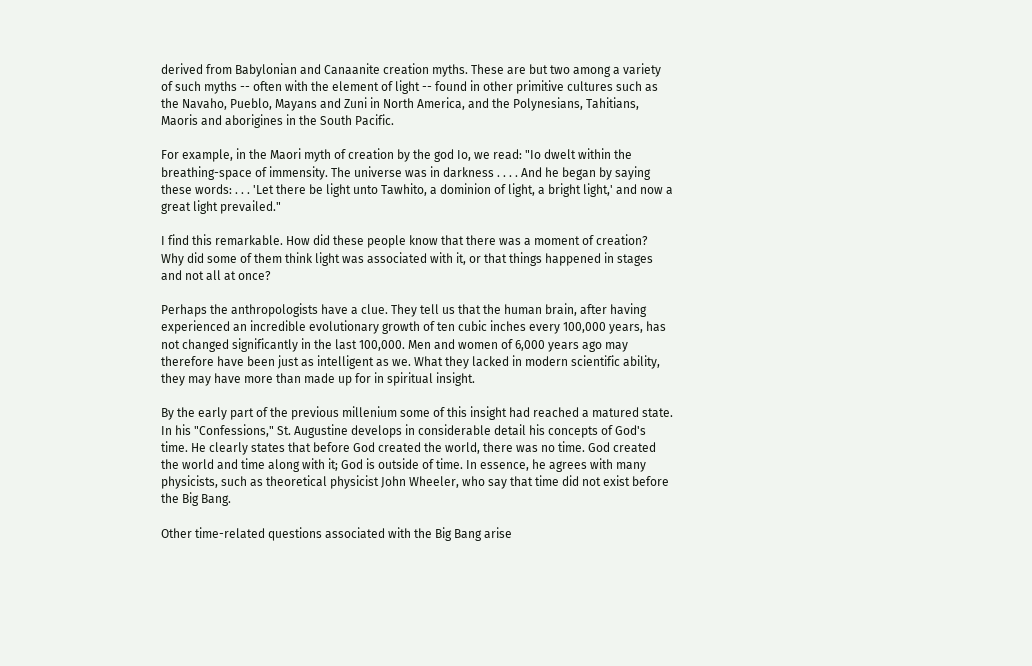derived from Babylonian and Canaanite creation myths. These are but two among a variety of such myths -- often with the element of light -- found in other primitive cultures such as the Navaho, Pueblo, Mayans and Zuni in North America, and the Polynesians, Tahitians, Maoris and aborigines in the South Pacific.

For example, in the Maori myth of creation by the god Io, we read: "Io dwelt within the breathing-space of immensity. The universe was in darkness . . . . And he began by saying these words: . . . 'Let there be light unto Tawhito, a dominion of light, a bright light,' and now a great light prevailed."

I find this remarkable. How did these people know that there was a moment of creation? Why did some of them think light was associated with it, or that things happened in stages and not all at once?

Perhaps the anthropologists have a clue. They tell us that the human brain, after having experienced an incredible evolutionary growth of ten cubic inches every 100,000 years, has not changed significantly in the last 100,000. Men and women of 6,000 years ago may therefore have been just as intelligent as we. What they lacked in modern scientific ability, they may have more than made up for in spiritual insight.

By the early part of the previous millenium some of this insight had reached a matured state. In his "Confessions," St. Augustine develops in considerable detail his concepts of God's time. He clearly states that before God created the world, there was no time. God created the world and time along with it; God is outside of time. In essence, he agrees with many physicists, such as theoretical physicist John Wheeler, who say that time did not exist before the Big Bang.

Other time-related questions associated with the Big Bang arise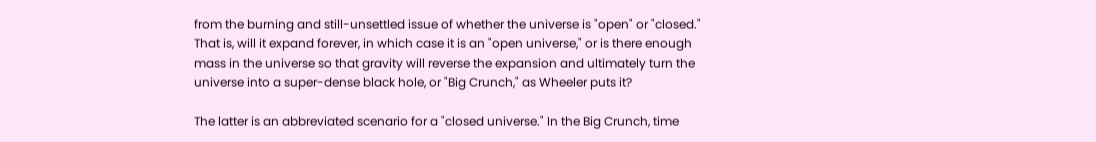from the burning and still-unsettled issue of whether the universe is "open" or "closed." That is, will it expand forever, in which case it is an "open universe," or is there enough mass in the universe so that gravity will reverse the expansion and ultimately turn the universe into a super-dense black hole, or "Big Crunch," as Wheeler puts it?

The latter is an abbreviated scenario for a "closed universe." In the Big Crunch, time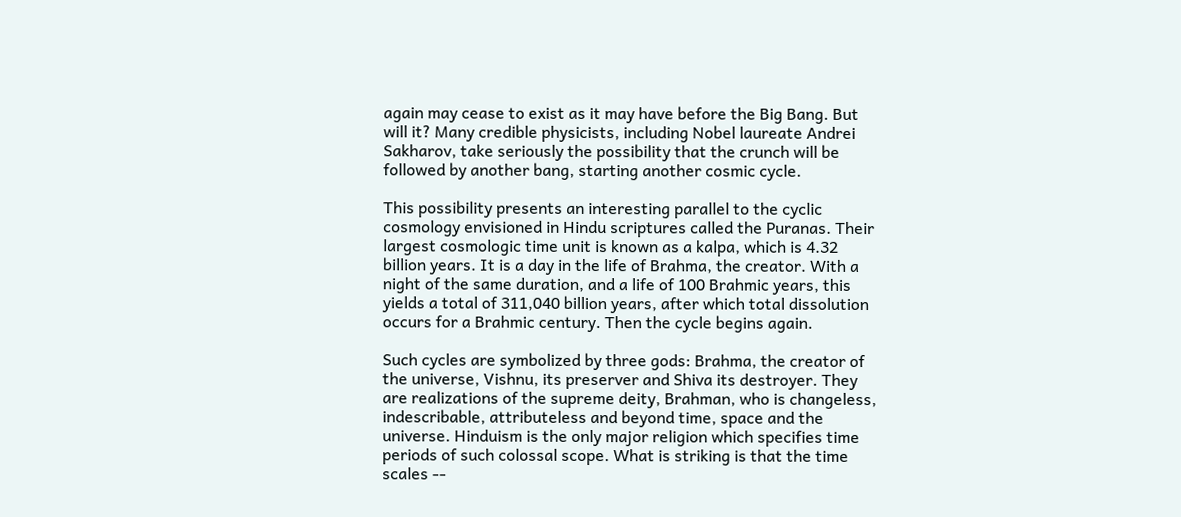again may cease to exist as it may have before the Big Bang. But will it? Many credible physicists, including Nobel laureate Andrei Sakharov, take seriously the possibility that the crunch will be followed by another bang, starting another cosmic cycle.

This possibility presents an interesting parallel to the cyclic cosmology envisioned in Hindu scriptures called the Puranas. Their largest cosmologic time unit is known as a kalpa, which is 4.32 billion years. It is a day in the life of Brahma, the creator. With a night of the same duration, and a life of 100 Brahmic years, this yields a total of 311,040 billion years, after which total dissolution occurs for a Brahmic century. Then the cycle begins again.

Such cycles are symbolized by three gods: Brahma, the creator of the universe, Vishnu, its preserver and Shiva its destroyer. They are realizations of the supreme deity, Brahman, who is changeless, indescribable, attributeless and beyond time, space and the universe. Hinduism is the only major religion which specifies time periods of such colossal scope. What is striking is that the time scales --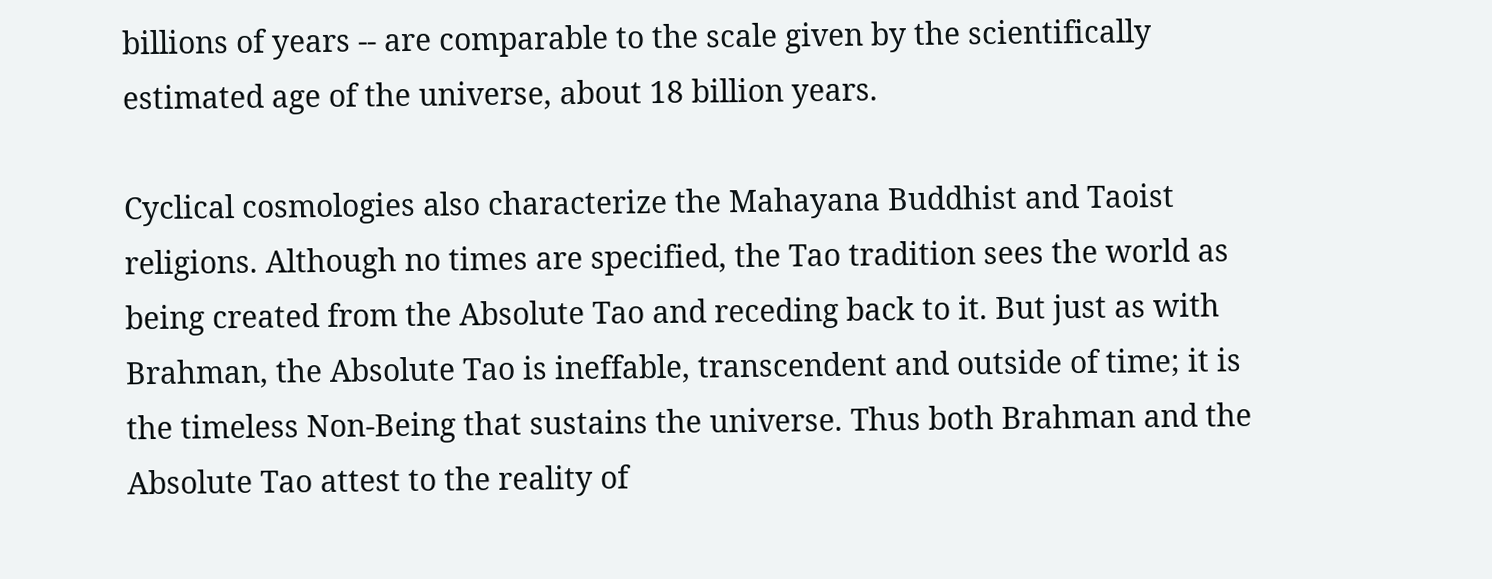billions of years -- are comparable to the scale given by the scientifically estimated age of the universe, about 18 billion years.

Cyclical cosmologies also characterize the Mahayana Buddhist and Taoist religions. Although no times are specified, the Tao tradition sees the world as being created from the Absolute Tao and receding back to it. But just as with Brahman, the Absolute Tao is ineffable, transcendent and outside of time; it is the timeless Non-Being that sustains the universe. Thus both Brahman and the Absolute Tao attest to the reality of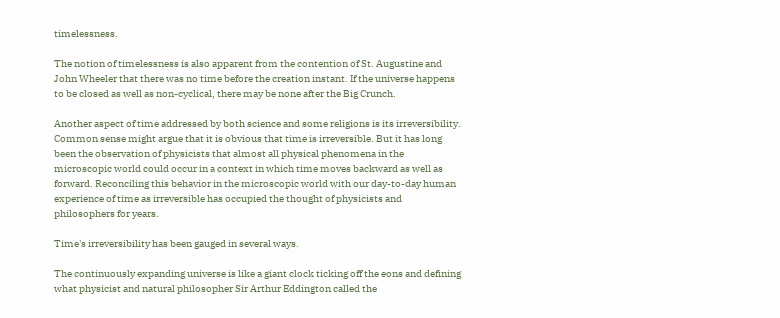timelessness.

The notion of timelessness is also apparent from the contention of St. Augustine and John Wheeler that there was no time before the creation instant. If the universe happens to be closed as well as non-cyclical, there may be none after the Big Crunch.

Another aspect of time addressed by both science and some religions is its irreversibility. Common sense might argue that it is obvious that time is irreversible. But it has long been the observation of physicists that almost all physical phenomena in the microscopic world could occur in a context in which time moves backward as well as forward. Reconciling this behavior in the microscopic world with our day-to-day human experience of time as irreversible has occupied the thought of physicists and philosophers for years.

Time's irreversibility has been gauged in several ways.

The continuously expanding universe is like a giant clock ticking off the eons and defining what physicist and natural philosopher Sir Arthur Eddington called the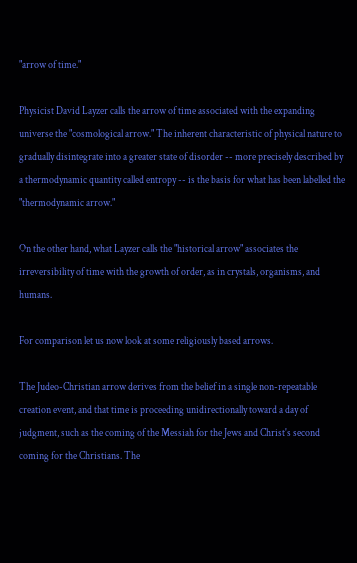"arrow of time."

Physicist David Layzer calls the arrow of time associated with the expanding universe the "cosmological arrow." The inherent characteristic of physical nature to gradually disintegrate into a greater state of disorder -- more precisely described by a thermodynamic quantity called entropy -- is the basis for what has been labelled the "thermodynamic arrow."

On the other hand, what Layzer calls the "historical arrow" associates the irreversibility of time with the growth of order, as in crystals, organisms, and humans.

For comparison let us now look at some religiously based arrows.

The Judeo-Christian arrow derives from the belief in a single non-repeatable creation event, and that time is proceeding unidirectionally toward a day of judgment, such as the coming of the Messiah for the Jews and Christ's second coming for the Christians. The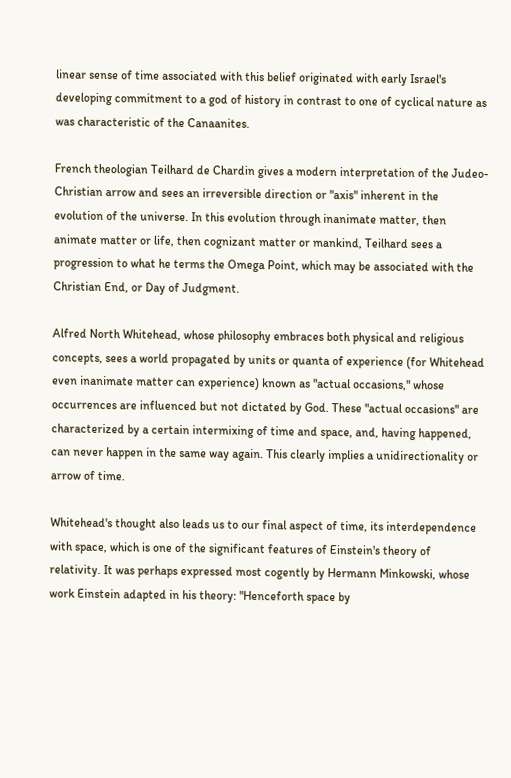linear sense of time associated with this belief originated with early Israel's developing commitment to a god of history in contrast to one of cyclical nature as was characteristic of the Canaanites.

French theologian Teilhard de Chardin gives a modern interpretation of the Judeo- Christian arrow and sees an irreversible direction or "axis" inherent in the evolution of the universe. In this evolution through inanimate matter, then animate matter or life, then cognizant matter or mankind, Teilhard sees a progression to what he terms the Omega Point, which may be associated with the Christian End, or Day of Judgment.

Alfred North Whitehead, whose philosophy embraces both physical and religious concepts, sees a world propagated by units or quanta of experience (for Whitehead even inanimate matter can experience) known as "actual occasions," whose occurrences are influenced but not dictated by God. These "actual occasions" are characterized by a certain intermixing of time and space, and, having happened, can never happen in the same way again. This clearly implies a unidirectionality or arrow of time.

Whitehead's thought also leads us to our final aspect of time, its interdependence with space, which is one of the significant features of Einstein's theory of relativity. It was perhaps expressed most cogently by Hermann Minkowski, whose work Einstein adapted in his theory: "Henceforth space by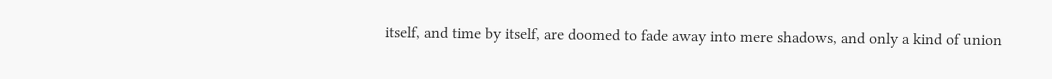itself, and time by itself, are doomed to fade away into mere shadows, and only a kind of union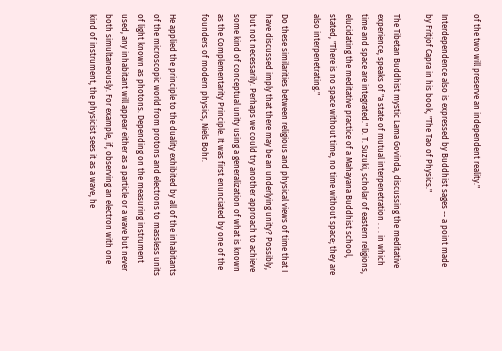of the two will preserve an independent reality."

Interdependence also is expressed by Buddhist sages -- a point made by Fritjof Capra in his book, "The Tao of Physics."

The Tibetan Buddhist mystic Lama Govinda, discussing the meditative experience, speaks of "a state of mutual interpenetration . . . in which time and space are integrated." D. T. Suzuki, scholar of eastern religions, elucidating the meditative practice of a Mahayana Buddhist school, stated, "There is no space without time, no time without space; they are also interpenetrating."

Do these similarities between religious and physical views of time that I have discussed imply that there may be an underlying unity? Possibly, but not necessarily. Perhaps we could try another approach to achieve some kind of conceptual unity using a generalization of what is known as the Complementarity Principle. It was first enunciated by one of the founders of modern physics, Niels Bohr.

He applied the principle to the duality exhibited by all of the inhabitants of the microscopic world from protons and electrons to massless units of light known as photons. Depending on the measuring instrument used, any inhabitant will appear either as a particle or a wave but never both simultaneously. For example, if, observing an electron with one kind of instrument, the physicist sees it as a wave, he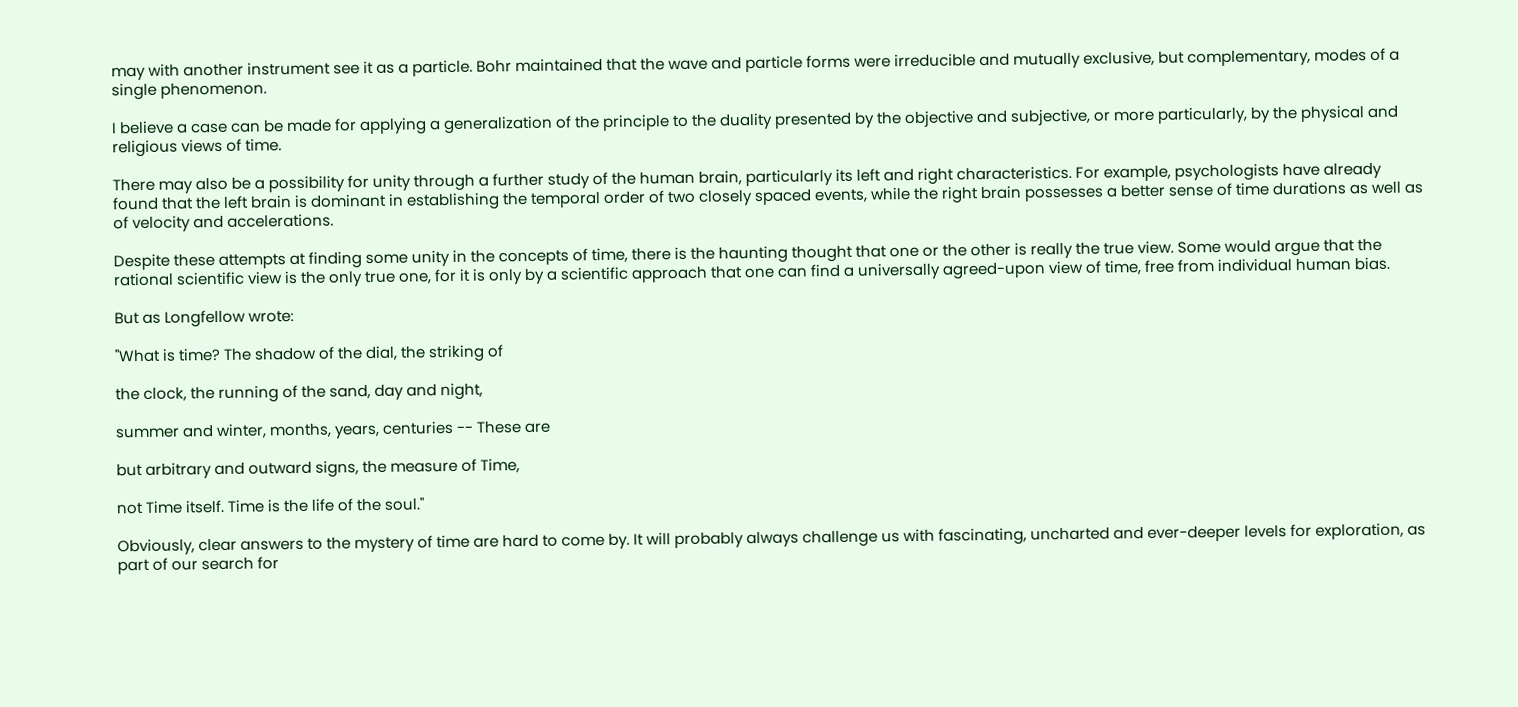may with another instrument see it as a particle. Bohr maintained that the wave and particle forms were irreducible and mutually exclusive, but complementary, modes of a single phenomenon.

I believe a case can be made for applying a generalization of the principle to the duality presented by the objective and subjective, or more particularly, by the physical and religious views of time.

There may also be a possibility for unity through a further study of the human brain, particularly its left and right characteristics. For example, psychologists have already found that the left brain is dominant in establishing the temporal order of two closely spaced events, while the right brain possesses a better sense of time durations as well as of velocity and accelerations.

Despite these attempts at finding some unity in the concepts of time, there is the haunting thought that one or the other is really the true view. Some would argue that the rational scientific view is the only true one, for it is only by a scientific approach that one can find a universally agreed-upon view of time, free from individual human bias.

But as Longfellow wrote:

"What is time? The shadow of the dial, the striking of

the clock, the running of the sand, day and night,

summer and winter, months, years, centuries -- These are

but arbitrary and outward signs, the measure of Time,

not Time itself. Time is the life of the soul."

Obviously, clear answers to the mystery of time are hard to come by. It will probably always challenge us with fascinating, uncharted and ever-deeper levels for exploration, as part of our search for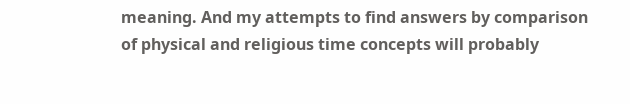meaning. And my attempts to find answers by comparison of physical and religious time concepts will probably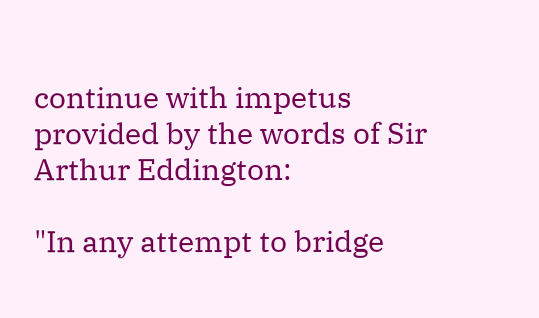continue with impetus provided by the words of Sir Arthur Eddington:

"In any attempt to bridge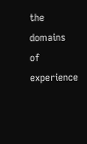the domains of experience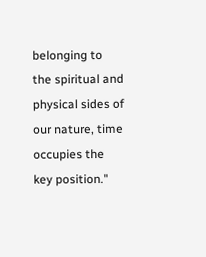belonging to the spiritual and physical sides of our nature, time occupies the key position."